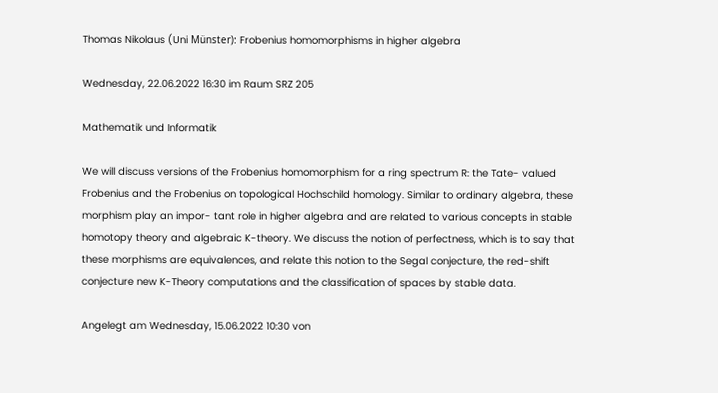Thomas Nikolaus (Uni Münster): Frobenius homomorphisms in higher algebra

Wednesday, 22.06.2022 16:30 im Raum SRZ 205

Mathematik und Informatik

We will discuss versions of the Frobenius homomorphism for a ring spectrum R: the Tate- valued Frobenius and the Frobenius on topological Hochschild homology. Similar to ordinary algebra, these morphism play an impor- tant role in higher algebra and are related to various concepts in stable homotopy theory and algebraic K-theory. We discuss the notion of perfectness, which is to say that these morphisms are equivalences, and relate this notion to the Segal conjecture, the red-shift conjecture new K-Theory computations and the classification of spaces by stable data.

Angelegt am Wednesday, 15.06.2022 10:30 von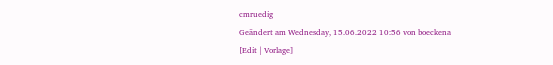cmruedig
Geändert am Wednesday, 15.06.2022 10:56 von boeckena
[Edit | Vorlage]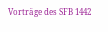Vorträge des SFB 1442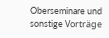Oberseminare und sonstige Vorträge